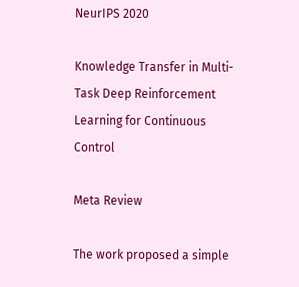NeurIPS 2020

Knowledge Transfer in Multi-Task Deep Reinforcement Learning for Continuous Control

Meta Review

The work proposed a simple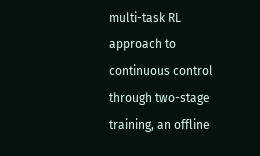multi-task RL approach to continuous control through two-stage training, an offline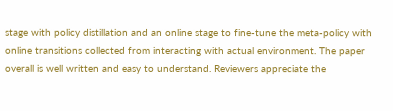stage with policy distillation and an online stage to fine-tune the meta-policy with online transitions collected from interacting with actual environment. The paper overall is well written and easy to understand. Reviewers appreciate the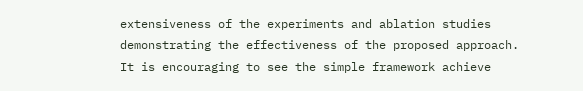extensiveness of the experiments and ablation studies demonstrating the effectiveness of the proposed approach. It is encouraging to see the simple framework achieve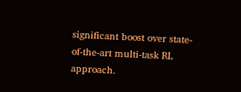significant boost over state-of-the-art multi-task RL approach.